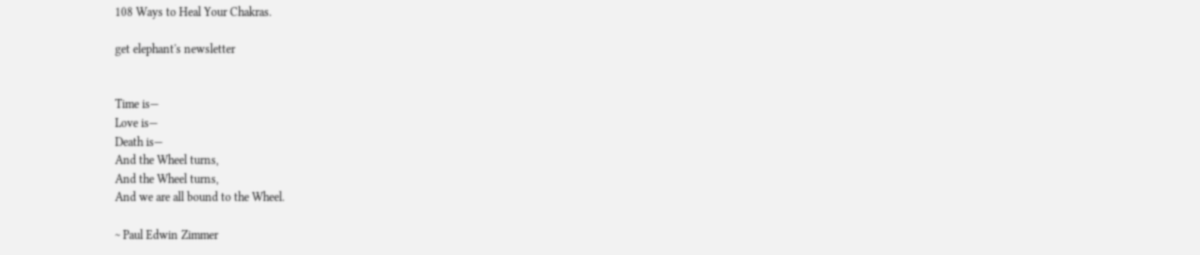108 Ways to Heal Your Chakras.

get elephant's newsletter


Time is—
Love is—
Death is—
And the Wheel turns,
And the Wheel turns,
And we are all bound to the Wheel.

~ Paul Edwin Zimmer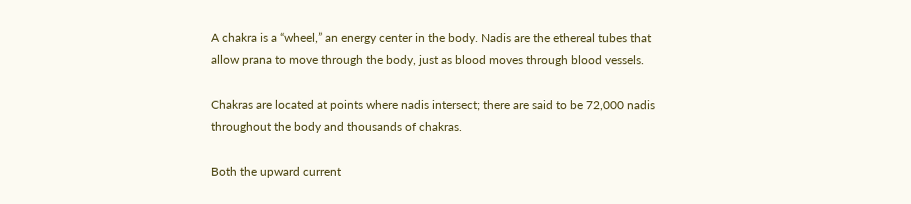A chakra is a “wheel,” an energy center in the body. Nadis are the ethereal tubes that allow prana to move through the body, just as blood moves through blood vessels.

Chakras are located at points where nadis intersect; there are said to be 72,000 nadis throughout the body and thousands of chakras.

Both the upward current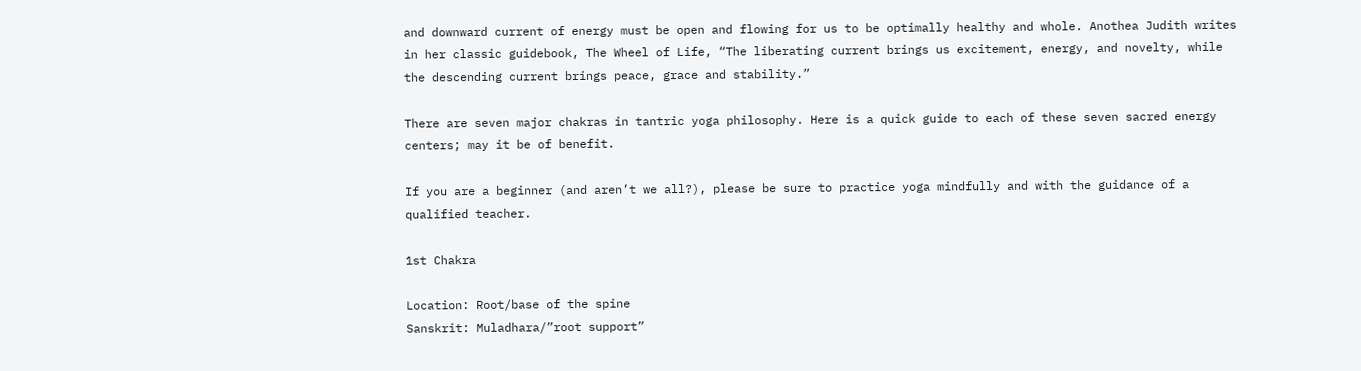and downward current of energy must be open and flowing for us to be optimally healthy and whole. Anothea Judith writes in her classic guidebook, The Wheel of Life, “The liberating current brings us excitement, energy, and novelty, while the descending current brings peace, grace and stability.”

There are seven major chakras in tantric yoga philosophy. Here is a quick guide to each of these seven sacred energy centers; may it be of benefit.

If you are a beginner (and aren’t we all?), please be sure to practice yoga mindfully and with the guidance of a qualified teacher.

1st Chakra

Location: Root/base of the spine
Sanskrit: Muladhara/”root support”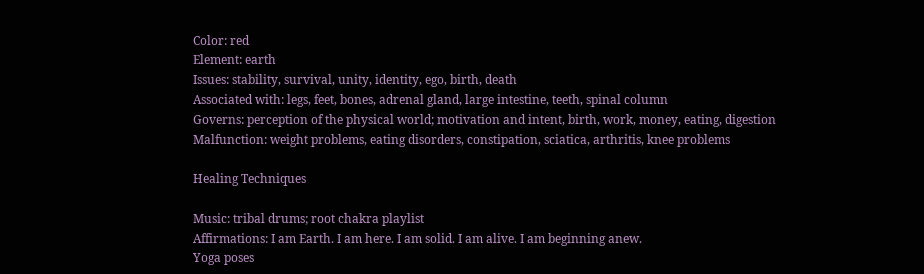Color: red
Element: earth
Issues: stability, survival, unity, identity, ego, birth, death
Associated with: legs, feet, bones, adrenal gland, large intestine, teeth, spinal column
Governs: perception of the physical world; motivation and intent, birth, work, money, eating, digestion
Malfunction: weight problems, eating disorders, constipation, sciatica, arthritis, knee problems

Healing Techniques

Music: tribal drums; root chakra playlist
Affirmations: I am Earth. I am here. I am solid. I am alive. I am beginning anew.
Yoga poses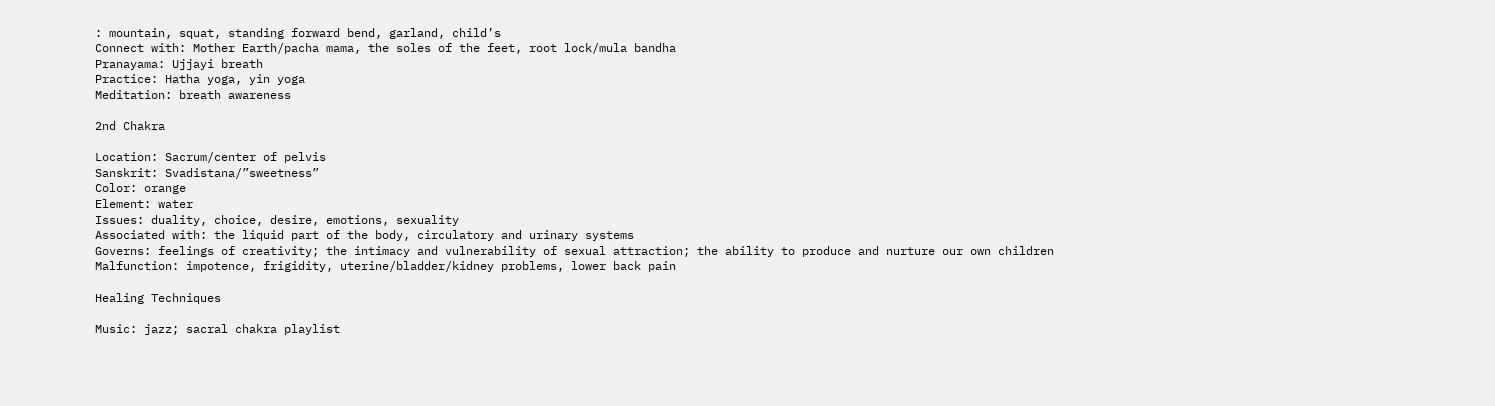: mountain, squat, standing forward bend, garland, child’s
Connect with: Mother Earth/pacha mama, the soles of the feet, root lock/mula bandha
Pranayama: Ujjayi breath
Practice: Hatha yoga, yin yoga
Meditation: breath awareness

2nd Chakra

Location: Sacrum/center of pelvis
Sanskrit: Svadistana/”sweetness”
Color: orange
Element: water
Issues: duality, choice, desire, emotions, sexuality
Associated with: the liquid part of the body, circulatory and urinary systems
Governs: feelings of creativity; the intimacy and vulnerability of sexual attraction; the ability to produce and nurture our own children
Malfunction: impotence, frigidity, uterine/bladder/kidney problems, lower back pain

Healing Techniques

Music: jazz; sacral chakra playlist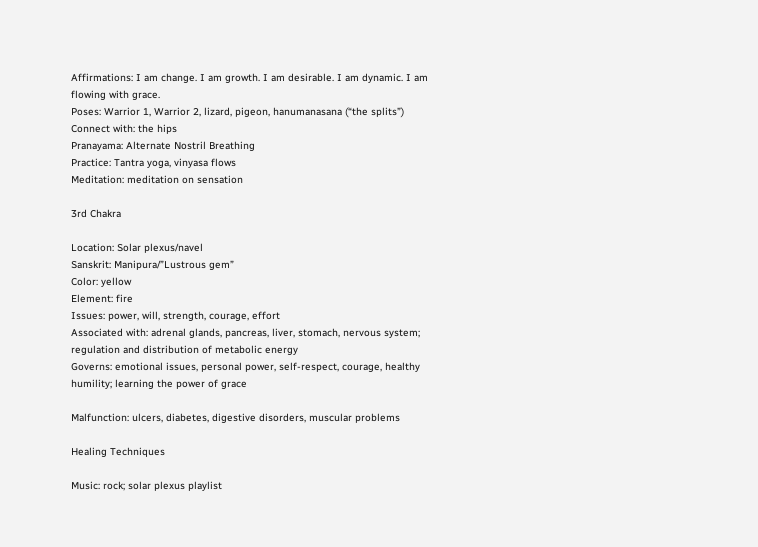Affirmations: I am change. I am growth. I am desirable. I am dynamic. I am flowing with grace.
Poses: Warrior 1, Warrior 2, lizard, pigeon, hanumanasana (“the splits”)
Connect with: the hips
Pranayama: Alternate Nostril Breathing
Practice: Tantra yoga, vinyasa flows
Meditation: meditation on sensation

3rd Chakra

Location: Solar plexus/navel
Sanskrit: Manipura/”Lustrous gem”
Color: yellow
Element: fire
Issues: power, will, strength, courage, effort
Associated with: adrenal glands, pancreas, liver, stomach, nervous system; regulation and distribution of metabolic energy
Governs: emotional issues, personal power, self-respect, courage, healthy humility; learning the power of grace

Malfunction: ulcers, diabetes, digestive disorders, muscular problems

Healing Techniques

Music: rock; solar plexus playlist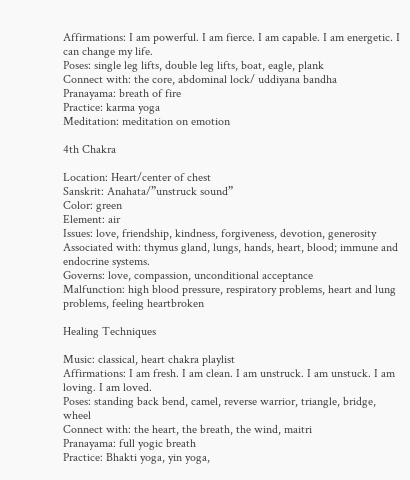Affirmations: I am powerful. I am fierce. I am capable. I am energetic. I can change my life.
Poses: single leg lifts, double leg lifts, boat, eagle, plank
Connect with: the core, abdominal lock/ uddiyana bandha
Pranayama: breath of fire
Practice: karma yoga
Meditation: meditation on emotion

4th Chakra

Location: Heart/center of chest
Sanskrit: Anahata/”unstruck sound”
Color: green
Element: air
Issues: love, friendship, kindness, forgiveness, devotion, generosity
Associated with: thymus gland, lungs, hands, heart, blood; immune and endocrine systems.
Governs: love, compassion, unconditional acceptance
Malfunction: high blood pressure, respiratory problems, heart and lung problems, feeling heartbroken

Healing Techniques

Music: classical, heart chakra playlist
Affirmations: I am fresh. I am clean. I am unstruck. I am unstuck. I am loving. I am loved.
Poses: standing back bend, camel, reverse warrior, triangle, bridge, wheel
Connect with: the heart, the breath, the wind, maitri
Pranayama: full yogic breath
Practice: Bhakti yoga, yin yoga,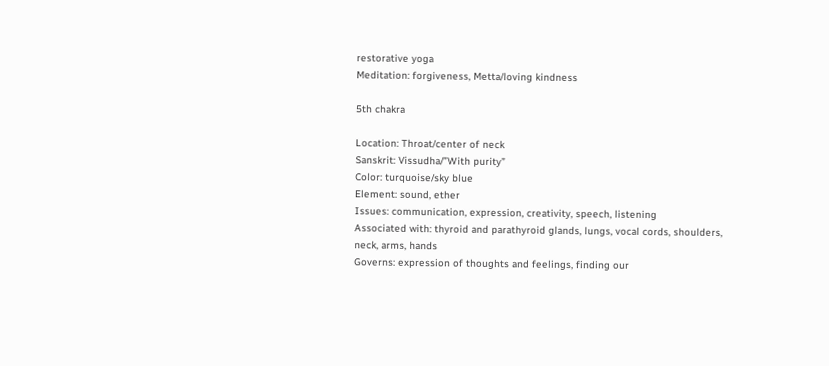restorative yoga
Meditation: forgiveness, Metta/loving kindness

5th chakra

Location: Throat/center of neck
Sanskrit: Vissudha/”With purity”
Color: turquoise/sky blue
Element: sound, ether
Issues: communication, expression, creativity, speech, listening
Associated with: thyroid and parathyroid glands, lungs, vocal cords, shoulders, neck, arms, hands
Governs: expression of thoughts and feelings, finding our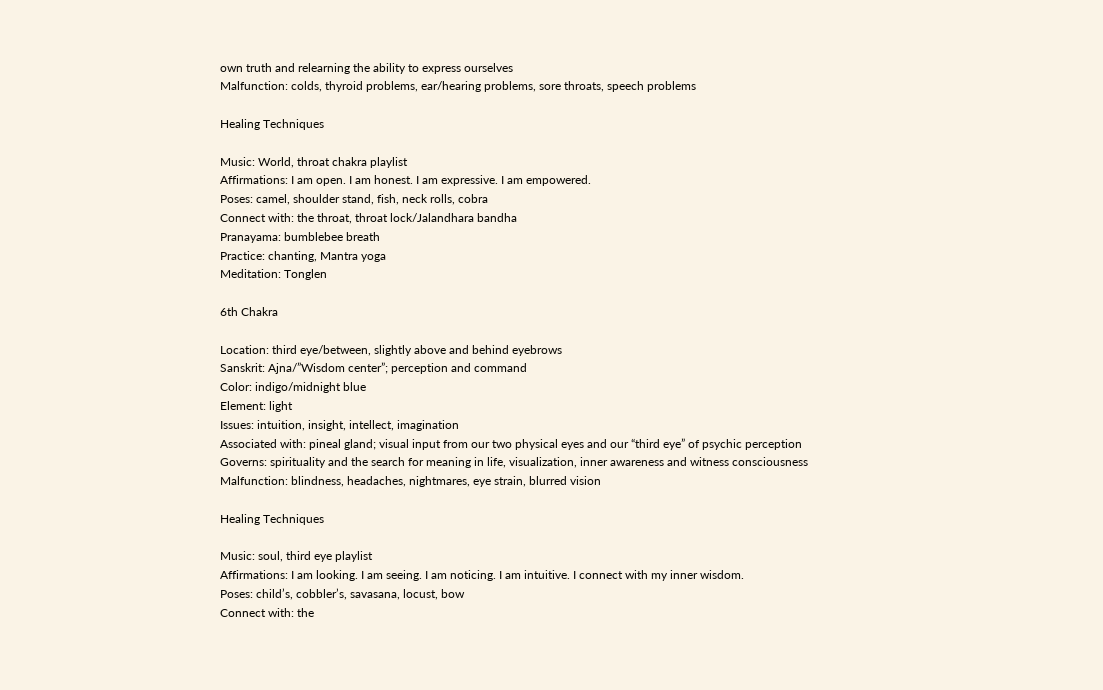own truth and relearning the ability to express ourselves
Malfunction: colds, thyroid problems, ear/hearing problems, sore throats, speech problems

Healing Techniques

Music: World, throat chakra playlist
Affirmations: I am open. I am honest. I am expressive. I am empowered.
Poses: camel, shoulder stand, fish, neck rolls, cobra
Connect with: the throat, throat lock/Jalandhara bandha
Pranayama: bumblebee breath
Practice: chanting, Mantra yoga
Meditation: Tonglen

6th Chakra

Location: third eye/between, slightly above and behind eyebrows
Sanskrit: Ajna/”Wisdom center”; perception and command
Color: indigo/midnight blue
Element: light
Issues: intuition, insight, intellect, imagination
Associated with: pineal gland; visual input from our two physical eyes and our “third eye” of psychic perception
Governs: spirituality and the search for meaning in life, visualization, inner awareness and witness consciousness
Malfunction: blindness, headaches, nightmares, eye strain, blurred vision

Healing Techniques

Music: soul, third eye playlist
Affirmations: I am looking. I am seeing. I am noticing. I am intuitive. I connect with my inner wisdom.
Poses: child’s, cobbler’s, savasana, locust, bow
Connect with: the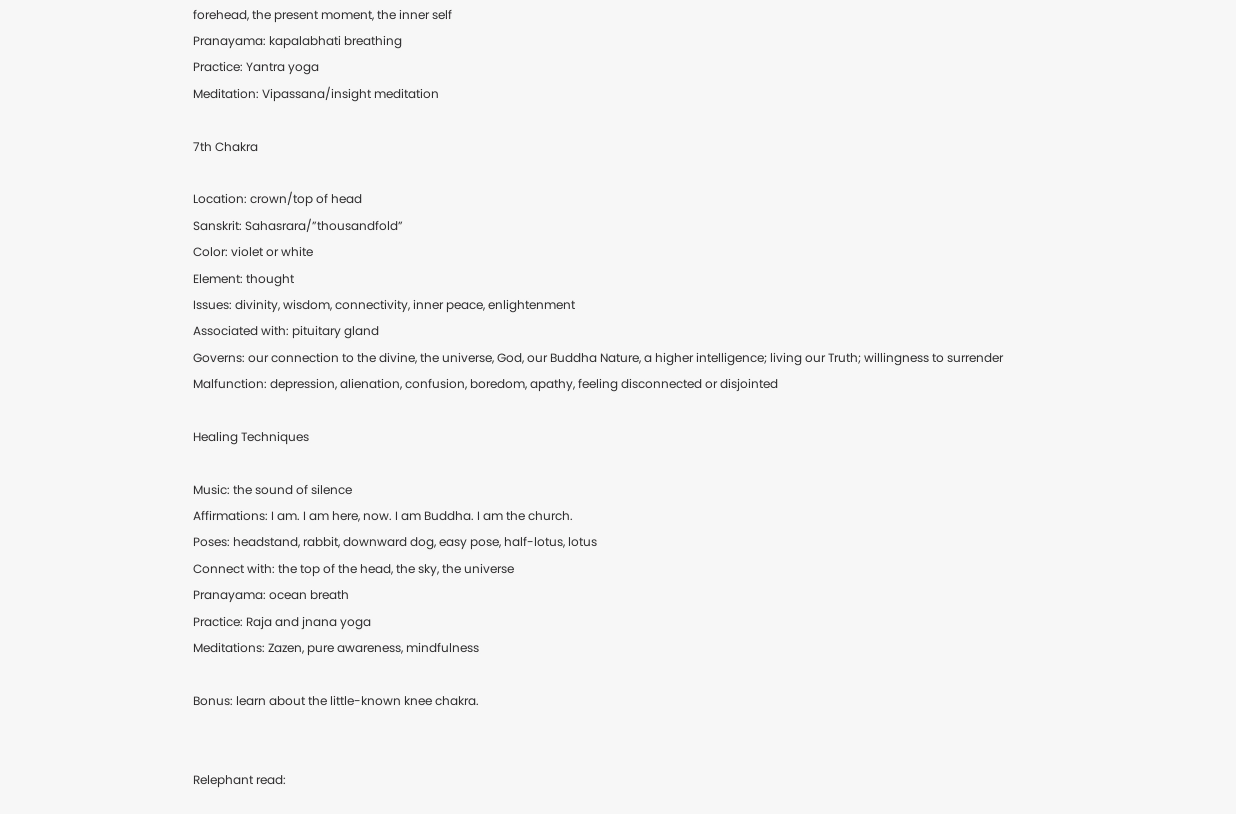forehead, the present moment, the inner self
Pranayama: kapalabhati breathing
Practice: Yantra yoga
Meditation: Vipassana/insight meditation

7th Chakra

Location: crown/top of head
Sanskrit: Sahasrara/”thousandfold”
Color: violet or white
Element: thought
Issues: divinity, wisdom, connectivity, inner peace, enlightenment
Associated with: pituitary gland
Governs: our connection to the divine, the universe, God, our Buddha Nature, a higher intelligence; living our Truth; willingness to surrender
Malfunction: depression, alienation, confusion, boredom, apathy, feeling disconnected or disjointed

Healing Techniques

Music: the sound of silence
Affirmations: I am. I am here, now. I am Buddha. I am the church.
Poses: headstand, rabbit, downward dog, easy pose, half-lotus, lotus
Connect with: the top of the head, the sky, the universe
Pranayama: ocean breath
Practice: Raja and jnana yoga
Meditations: Zazen, pure awareness, mindfulness

Bonus: learn about the little-known knee chakra.


Relephant read: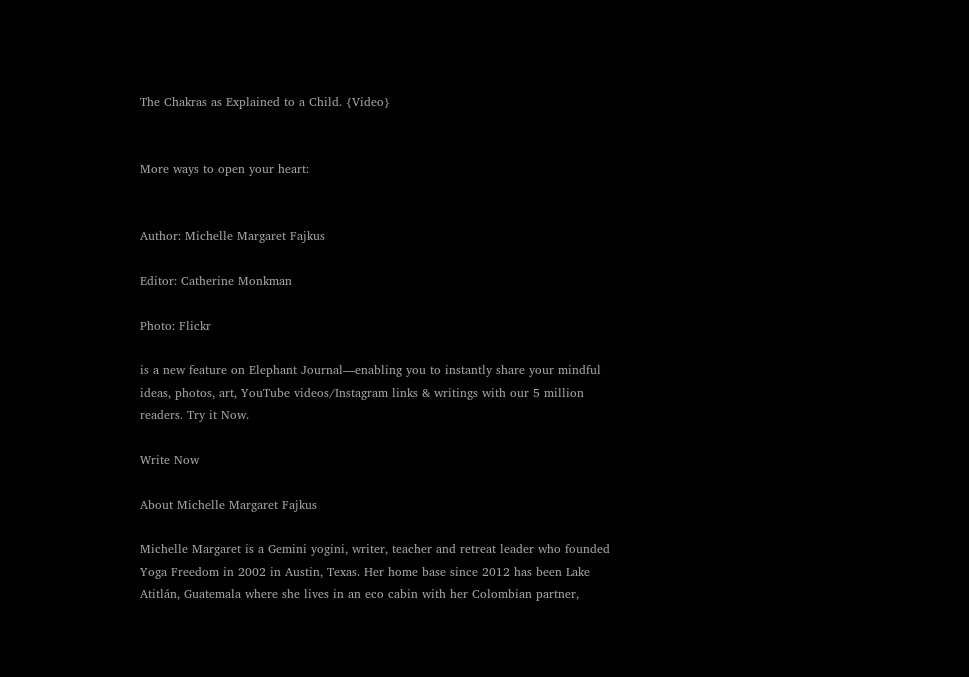The Chakras as Explained to a Child. {Video}


More ways to open your heart:


Author: Michelle Margaret Fajkus

Editor: Catherine Monkman

Photo: Flickr

is a new feature on Elephant Journal—enabling you to instantly share your mindful ideas, photos, art, YouTube videos/Instagram links & writings with our 5 million readers. Try it Now.

Write Now

About Michelle Margaret Fajkus

Michelle Margaret is a Gemini yogini, writer, teacher and retreat leader who founded Yoga Freedom in 2002 in Austin, Texas. Her home base since 2012 has been Lake Atitlán, Guatemala where she lives in an eco cabin with her Colombian partner,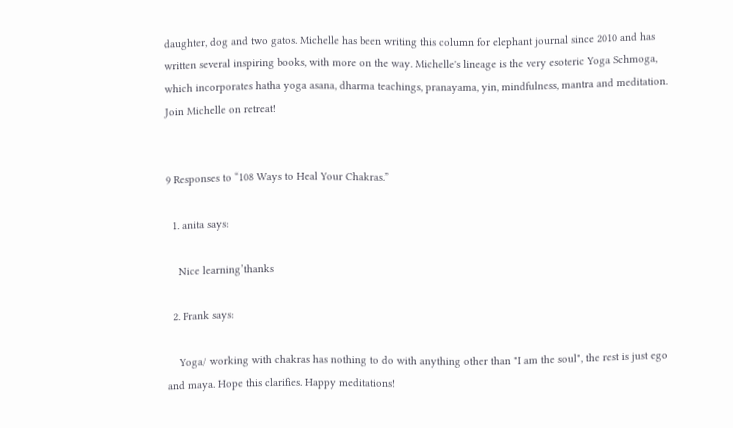daughter, dog and two gatos. Michelle has been writing this column for elephant journal since 2010 and has written several inspiring books, with more on the way. Michelle's lineage is the very esoteric Yoga Schmoga, which incorporates hatha yoga asana, dharma teachings, pranayama, yin, mindfulness, mantra and meditation. Join Michelle on retreat!


9 Responses to “108 Ways to Heal Your Chakras.”

  1. anita says:

    Nice learning’thanks

  2. Frank says:

    Yoga/ working with chakras has nothing to do with anything other than "I am the soul", the rest is just ego and maya. Hope this clarifies. Happy meditations!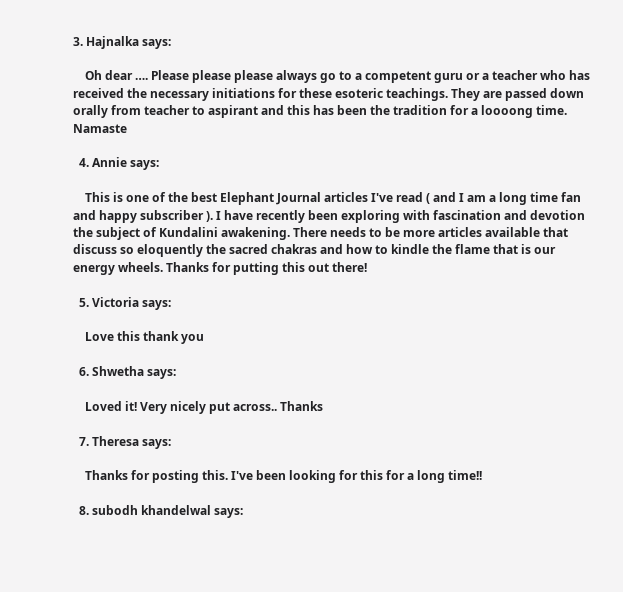3. Hajnalka says:

    Oh dear …. Please please please always go to a competent guru or a teacher who has received the necessary initiations for these esoteric teachings. They are passed down orally from teacher to aspirant and this has been the tradition for a loooong time. Namaste

  4. Annie says:

    This is one of the best Elephant Journal articles I've read ( and I am a long time fan and happy subscriber ). I have recently been exploring with fascination and devotion the subject of Kundalini awakening. There needs to be more articles available that discuss so eloquently the sacred chakras and how to kindle the flame that is our energy wheels. Thanks for putting this out there!

  5. Victoria says:

    Love this thank you

  6. Shwetha says:

    Loved it! Very nicely put across.. Thanks

  7. Theresa says:

    Thanks for posting this. I've been looking for this for a long time!!

  8. subodh khandelwal says: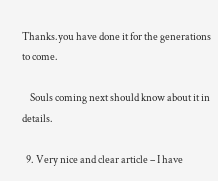Thanks.you have done it for the generations to come.

    Souls coming next should know about it in details.

  9. Very nice and clear article – I have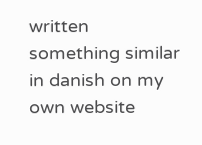written something similar in danish on my own website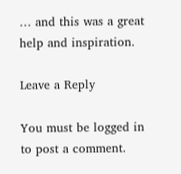… and this was a great help and inspiration.

Leave a Reply

You must be logged in to post a comment.